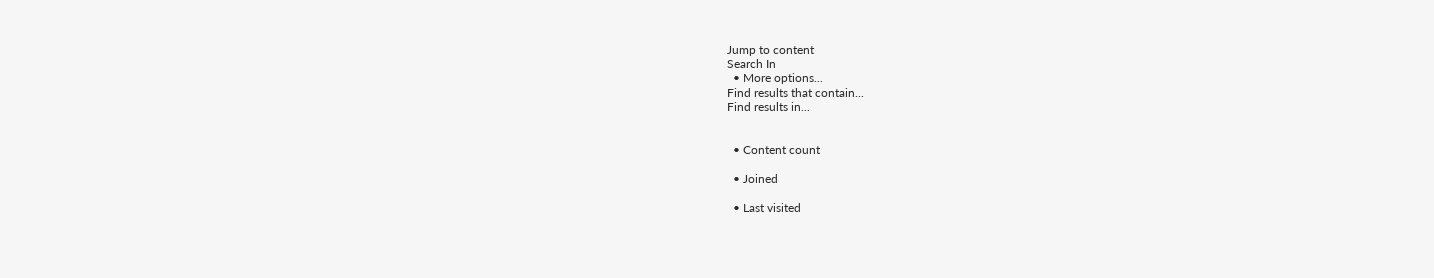Jump to content
Search In
  • More options...
Find results that contain...
Find results in...


  • Content count

  • Joined

  • Last visited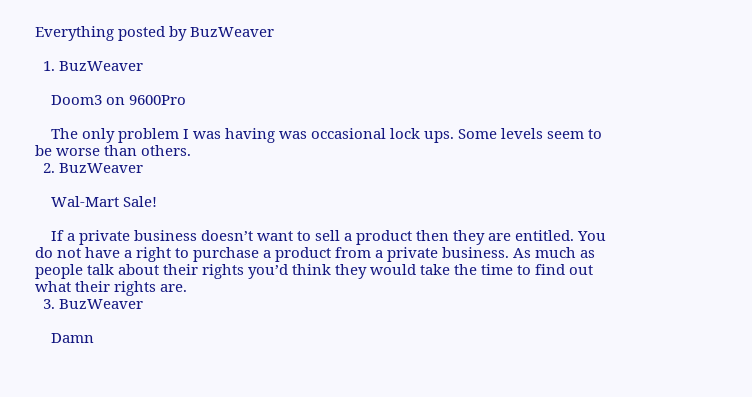Everything posted by BuzWeaver

  1. BuzWeaver

    Doom3 on 9600Pro

    The only problem I was having was occasional lock ups. Some levels seem to be worse than others.
  2. BuzWeaver

    Wal-Mart Sale!

    If a private business doesn’t want to sell a product then they are entitled. You do not have a right to purchase a product from a private business. As much as people talk about their rights you’d think they would take the time to find out what their rights are.
  3. BuzWeaver

    Damn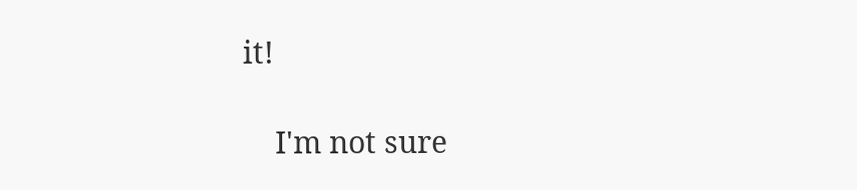it!

    I'm not sure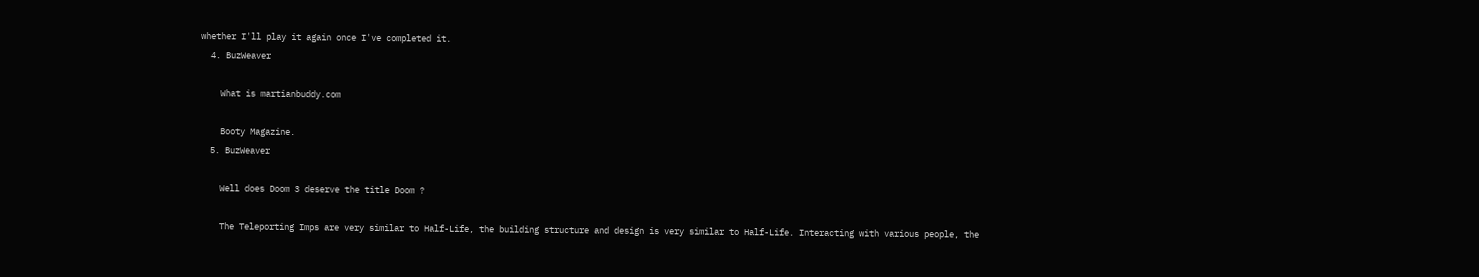whether I'll play it again once I've completed it.
  4. BuzWeaver

    What is martianbuddy.com

    Booty Magazine.
  5. BuzWeaver

    Well does Doom 3 deserve the title Doom ?

    The Teleporting Imps are very similar to Half-Life, the building structure and design is very similar to Half-Life. Interacting with various people, the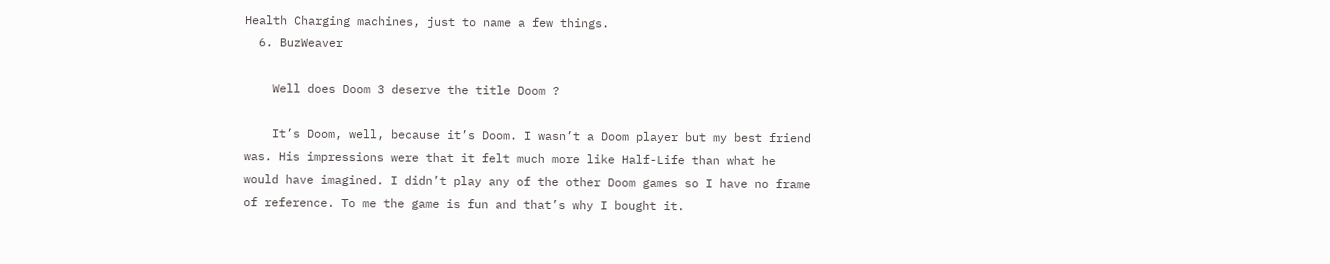Health Charging machines, just to name a few things.
  6. BuzWeaver

    Well does Doom 3 deserve the title Doom ?

    It’s Doom, well, because it’s Doom. I wasn’t a Doom player but my best friend was. His impressions were that it felt much more like Half-Life than what he would have imagined. I didn’t play any of the other Doom games so I have no frame of reference. To me the game is fun and that’s why I bought it.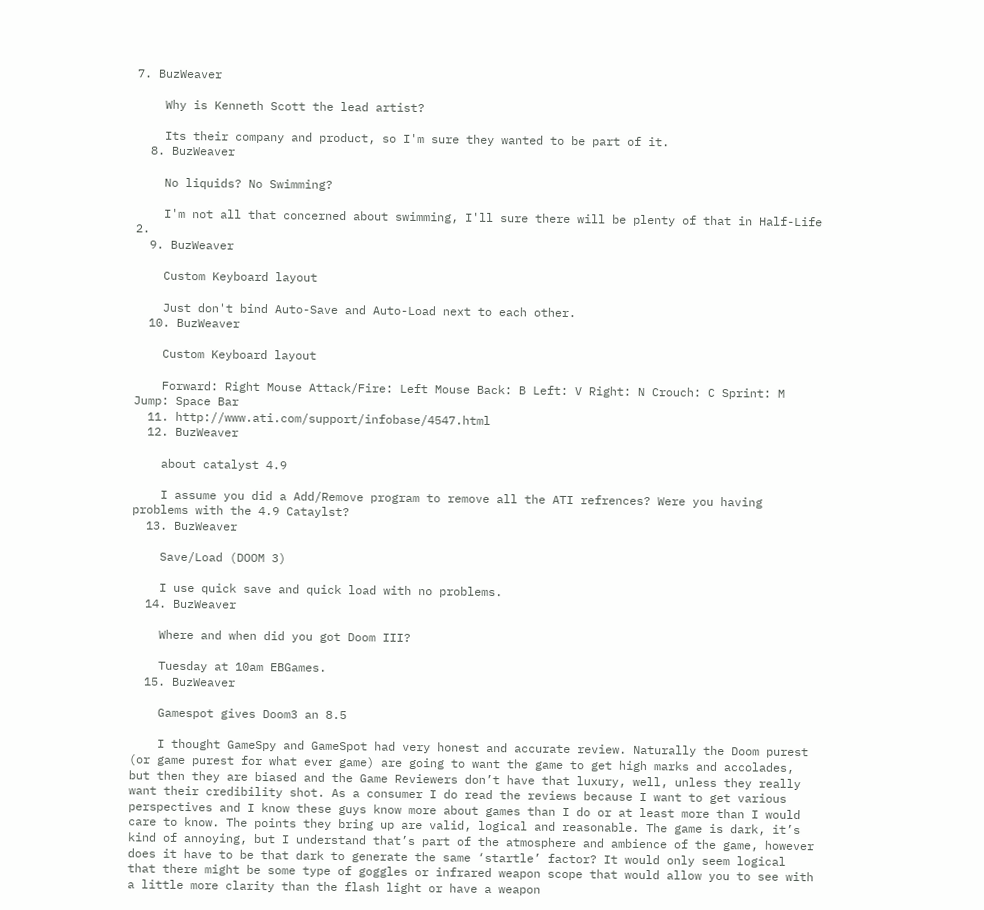7. BuzWeaver

    Why is Kenneth Scott the lead artist?

    Its their company and product, so I'm sure they wanted to be part of it.
  8. BuzWeaver

    No liquids? No Swimming?

    I'm not all that concerned about swimming, I'll sure there will be plenty of that in Half-Life 2.
  9. BuzWeaver

    Custom Keyboard layout

    Just don't bind Auto-Save and Auto-Load next to each other.
  10. BuzWeaver

    Custom Keyboard layout

    Forward: Right Mouse Attack/Fire: Left Mouse Back: B Left: V Right: N Crouch: C Sprint: M Jump: Space Bar
  11. http://www.ati.com/support/infobase/4547.html
  12. BuzWeaver

    about catalyst 4.9

    I assume you did a Add/Remove program to remove all the ATI refrences? Were you having problems with the 4.9 Cataylst?
  13. BuzWeaver

    Save/Load (DOOM 3)

    I use quick save and quick load with no problems.
  14. BuzWeaver

    Where and when did you got Doom III?

    Tuesday at 10am EBGames.
  15. BuzWeaver

    Gamespot gives Doom3 an 8.5

    I thought GameSpy and GameSpot had very honest and accurate review. Naturally the Doom purest (or game purest for what ever game) are going to want the game to get high marks and accolades, but then they are biased and the Game Reviewers don’t have that luxury, well, unless they really want their credibility shot. As a consumer I do read the reviews because I want to get various perspectives and I know these guys know more about games than I do or at least more than I would care to know. The points they bring up are valid, logical and reasonable. The game is dark, it’s kind of annoying, but I understand that’s part of the atmosphere and ambience of the game, however does it have to be that dark to generate the same ‘startle’ factor? It would only seem logical that there might be some type of goggles or infrared weapon scope that would allow you to see with a little more clarity than the flash light or have a weapon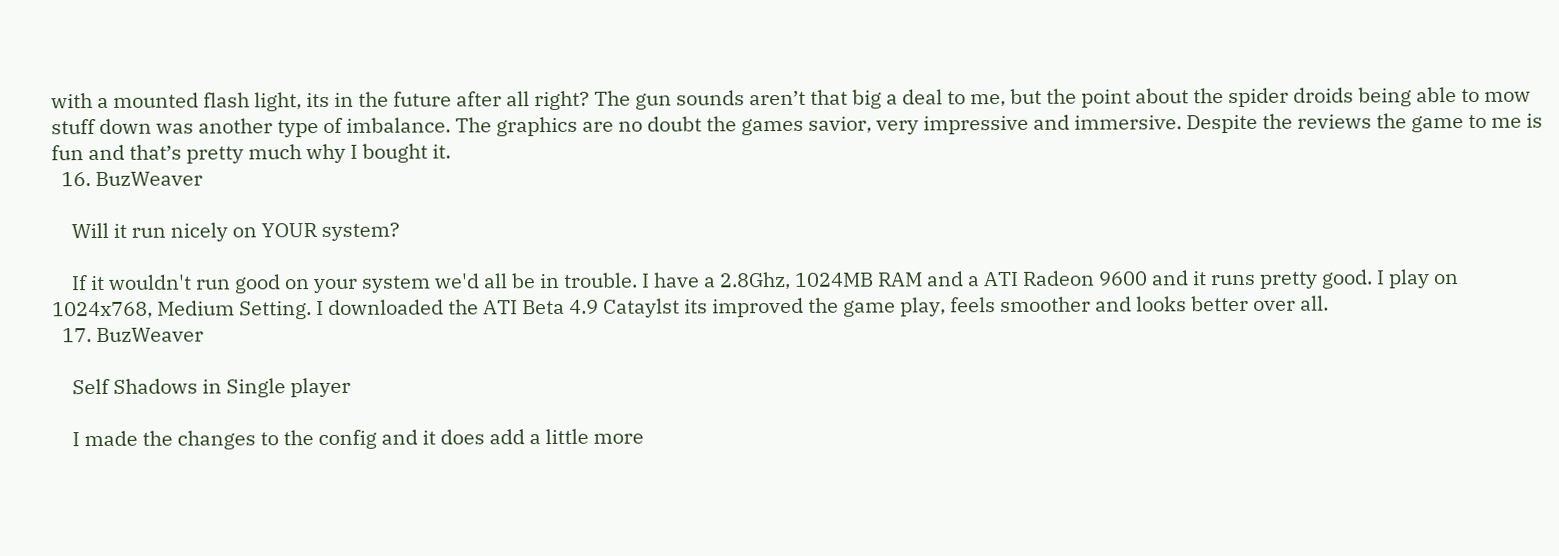with a mounted flash light, its in the future after all right? The gun sounds aren’t that big a deal to me, but the point about the spider droids being able to mow stuff down was another type of imbalance. The graphics are no doubt the games savior, very impressive and immersive. Despite the reviews the game to me is fun and that’s pretty much why I bought it.
  16. BuzWeaver

    Will it run nicely on YOUR system?

    If it wouldn't run good on your system we'd all be in trouble. I have a 2.8Ghz, 1024MB RAM and a ATI Radeon 9600 and it runs pretty good. I play on 1024x768, Medium Setting. I downloaded the ATI Beta 4.9 Cataylst its improved the game play, feels smoother and looks better over all.
  17. BuzWeaver

    Self Shadows in Single player

    I made the changes to the config and it does add a little more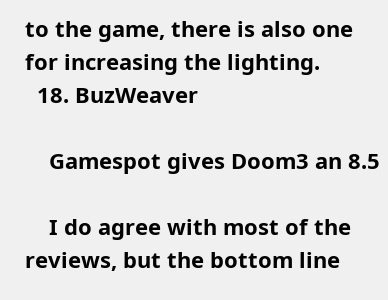to the game, there is also one for increasing the lighting.
  18. BuzWeaver

    Gamespot gives Doom3 an 8.5

    I do agree with most of the reviews, but the bottom line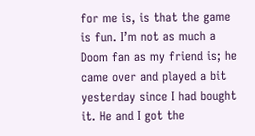for me is, is that the game is fun. I’m not as much a Doom fan as my friend is; he came over and played a bit yesterday since I had bought it. He and I got the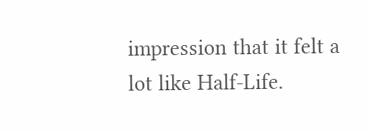impression that it felt a lot like Half-Life.